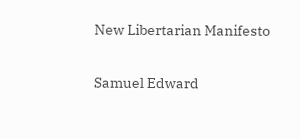New Libertarian Manifesto

Samuel Edward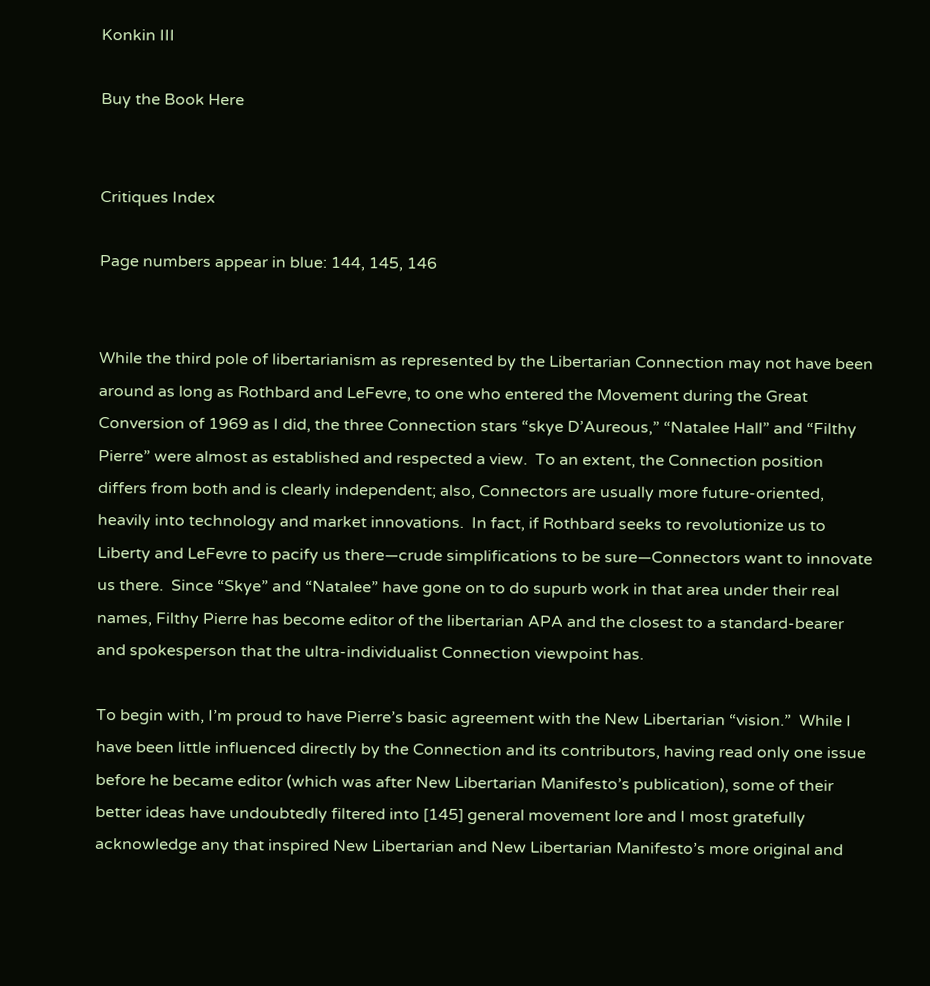Konkin III

Buy the Book Here


Critiques Index

Page numbers appear in blue: 144, 145, 146


While the third pole of libertarianism as represented by the Libertarian Connection may not have been around as long as Rothbard and LeFevre, to one who entered the Movement during the Great Conversion of 1969 as I did, the three Connection stars “skye D’Aureous,” “Natalee Hall” and “Filthy Pierre” were almost as established and respected a view.  To an extent, the Connection position differs from both and is clearly independent; also, Connectors are usually more future-oriented, heavily into technology and market innovations.  In fact, if Rothbard seeks to revolutionize us to Liberty and LeFevre to pacify us there—crude simplifications to be sure—Connectors want to innovate us there.  Since “Skye” and “Natalee” have gone on to do supurb work in that area under their real names, Filthy Pierre has become editor of the libertarian APA and the closest to a standard-bearer and spokesperson that the ultra-individualist Connection viewpoint has.

To begin with, I’m proud to have Pierre’s basic agreement with the New Libertarian “vision.”  While I have been little influenced directly by the Connection and its contributors, having read only one issue before he became editor (which was after New Libertarian Manifesto’s publication), some of their better ideas have undoubtedly filtered into [145] general movement lore and I most gratefully acknowledge any that inspired New Libertarian and New Libertarian Manifesto’s more original and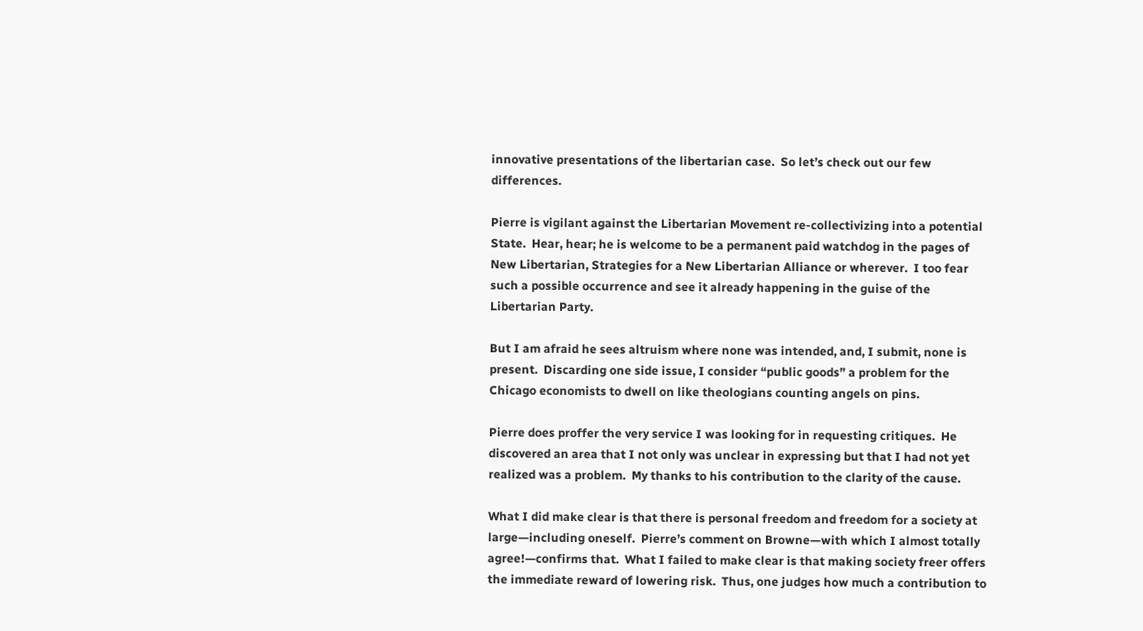innovative presentations of the libertarian case.  So let’s check out our few differences.

Pierre is vigilant against the Libertarian Movement re-collectivizing into a potential State.  Hear, hear; he is welcome to be a permanent paid watchdog in the pages of New Libertarian, Strategies for a New Libertarian Alliance or wherever.  I too fear such a possible occurrence and see it already happening in the guise of the Libertarian Party.

But I am afraid he sees altruism where none was intended, and, I submit, none is present.  Discarding one side issue, I consider “public goods” a problem for the Chicago economists to dwell on like theologians counting angels on pins.

Pierre does proffer the very service I was looking for in requesting critiques.  He discovered an area that I not only was unclear in expressing but that I had not yet realized was a problem.  My thanks to his contribution to the clarity of the cause.

What I did make clear is that there is personal freedom and freedom for a society at large—including oneself.  Pierre’s comment on Browne—with which I almost totally agree!—confirms that.  What I failed to make clear is that making society freer offers the immediate reward of lowering risk.  Thus, one judges how much a contribution to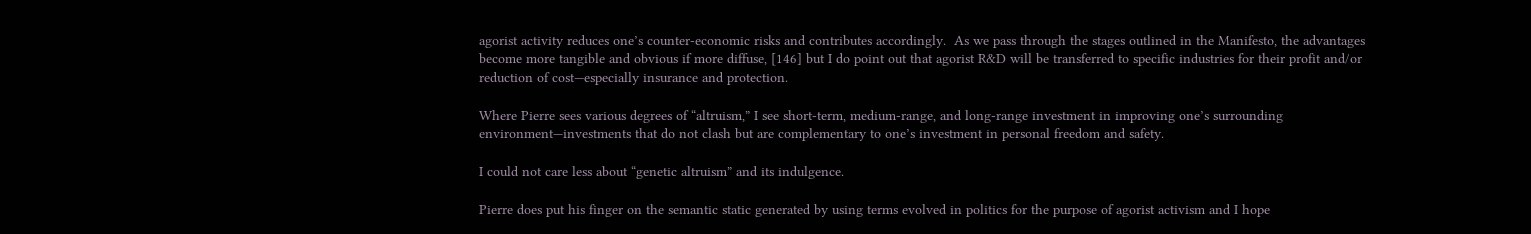agorist activity reduces one’s counter-economic risks and contributes accordingly.  As we pass through the stages outlined in the Manifesto, the advantages become more tangible and obvious if more diffuse, [146] but I do point out that agorist R&D will be transferred to specific industries for their profit and/or reduction of cost—especially insurance and protection.

Where Pierre sees various degrees of “altruism,” I see short-term, medium-range, and long-range investment in improving one’s surrounding environment—investments that do not clash but are complementary to one’s investment in personal freedom and safety.

I could not care less about “genetic altruism” and its indulgence.

Pierre does put his finger on the semantic static generated by using terms evolved in politics for the purpose of agorist activism and I hope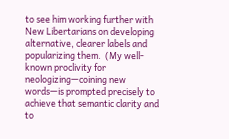to see him working further with New Libertarians on developing alternative, clearer labels and popularizing them.  (My well-known proclivity for neologizing—coining new words—is prompted precisely to achieve that semantic clarity and to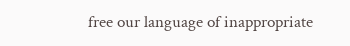free our language of inappropriate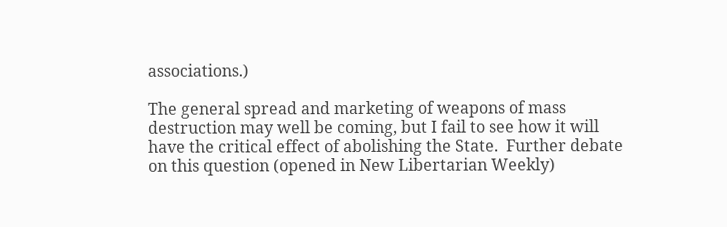associations.)

The general spread and marketing of weapons of mass destruction may well be coming, but I fail to see how it will have the critical effect of abolishing the State.  Further debate on this question (opened in New Libertarian Weekly)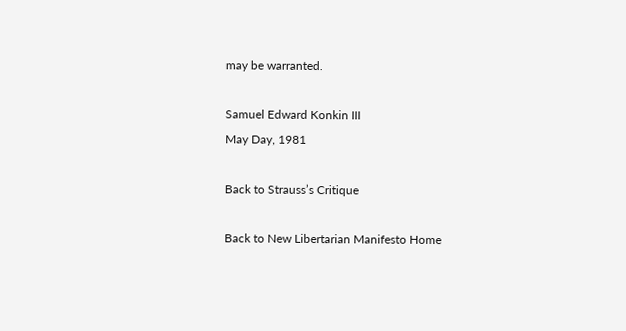may be warranted.

Samuel Edward Konkin III
May Day, 1981

Back to Strauss’s Critique

Back to New Libertarian Manifesto Home